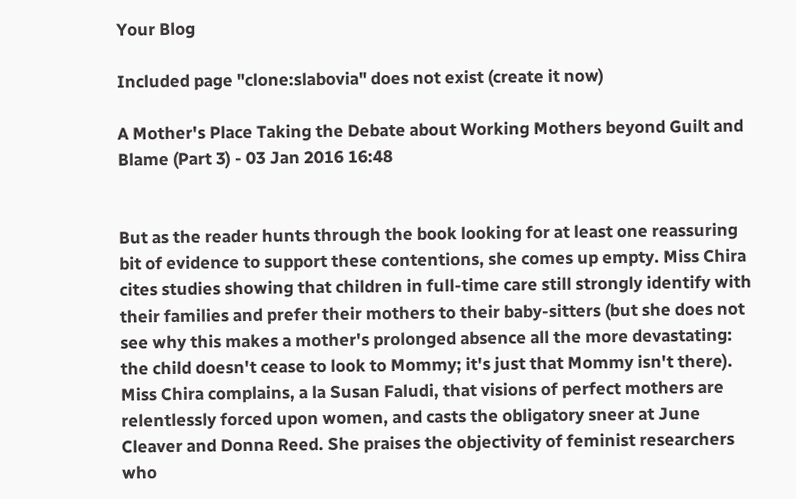Your Blog

Included page "clone:slabovia" does not exist (create it now)

A Mother's Place Taking the Debate about Working Mothers beyond Guilt and Blame (Part 3) - 03 Jan 2016 16:48


But as the reader hunts through the book looking for at least one reassuring bit of evidence to support these contentions, she comes up empty. Miss Chira cites studies showing that children in full-time care still strongly identify with their families and prefer their mothers to their baby-sitters (but she does not see why this makes a mother's prolonged absence all the more devastating: the child doesn't cease to look to Mommy; it's just that Mommy isn't there). Miss Chira complains, a la Susan Faludi, that visions of perfect mothers are relentlessly forced upon women, and casts the obligatory sneer at June Cleaver and Donna Reed. She praises the objectivity of feminist researchers who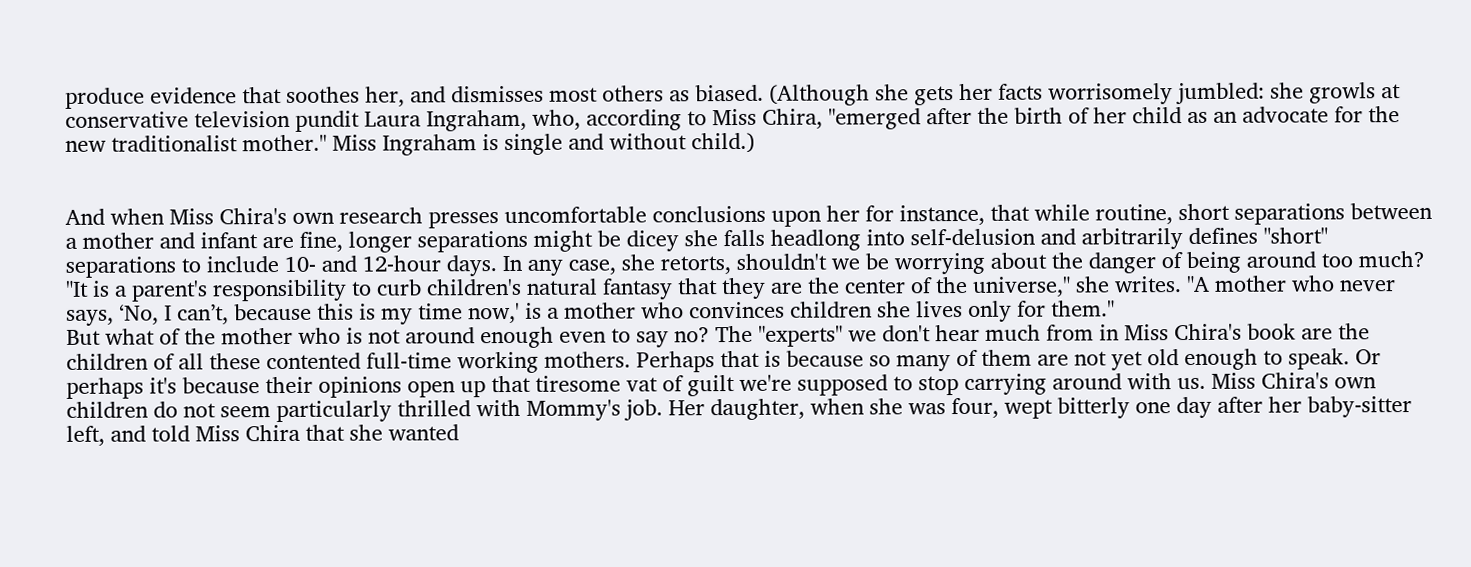produce evidence that soothes her, and dismisses most others as biased. (Although she gets her facts worrisomely jumbled: she growls at conservative television pundit Laura Ingraham, who, according to Miss Chira, "emerged after the birth of her child as an advocate for the new traditionalist mother." Miss Ingraham is single and without child.)


And when Miss Chira's own research presses uncomfortable conclusions upon her for instance, that while routine, short separations between a mother and infant are fine, longer separations might be dicey she falls headlong into self-delusion and arbitrarily defines "short" separations to include 10- and 12-hour days. In any case, she retorts, shouldn't we be worrying about the danger of being around too much? "It is a parent's responsibility to curb children's natural fantasy that they are the center of the universe," she writes. "A mother who never says, ‘No, I can’t, because this is my time now,' is a mother who convinces children she lives only for them."
But what of the mother who is not around enough even to say no? The "experts" we don't hear much from in Miss Chira's book are the children of all these contented full-time working mothers. Perhaps that is because so many of them are not yet old enough to speak. Or perhaps it's because their opinions open up that tiresome vat of guilt we're supposed to stop carrying around with us. Miss Chira's own children do not seem particularly thrilled with Mommy's job. Her daughter, when she was four, wept bitterly one day after her baby-sitter left, and told Miss Chira that she wanted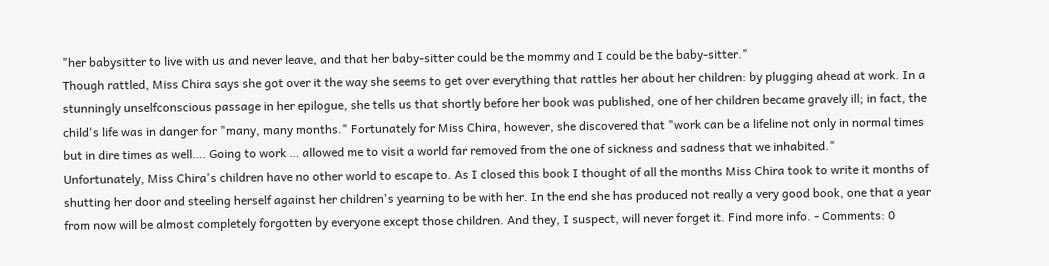"her babysitter to live with us and never leave, and that her baby-sitter could be the mommy and I could be the baby-sitter."
Though rattled, Miss Chira says she got over it the way she seems to get over everything that rattles her about her children: by plugging ahead at work. In a stunningly unselfconscious passage in her epilogue, she tells us that shortly before her book was published, one of her children became gravely ill; in fact, the child's life was in danger for "many, many months." Fortunately for Miss Chira, however, she discovered that "work can be a lifeline not only in normal times but in dire times as well…. Going to work … allowed me to visit a world far removed from the one of sickness and sadness that we inhabited."
Unfortunately, Miss Chira's children have no other world to escape to. As I closed this book I thought of all the months Miss Chira took to write it months of shutting her door and steeling herself against her children's yearning to be with her. In the end she has produced not really a very good book, one that a year from now will be almost completely forgotten by everyone except those children. And they, I suspect, will never forget it. Find more info. - Comments: 0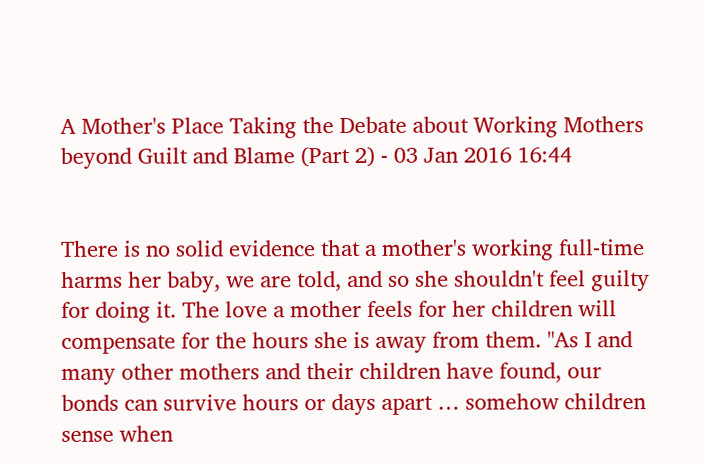A Mother's Place Taking the Debate about Working Mothers beyond Guilt and Blame (Part 2) - 03 Jan 2016 16:44


There is no solid evidence that a mother's working full-time harms her baby, we are told, and so she shouldn't feel guilty for doing it. The love a mother feels for her children will compensate for the hours she is away from them. "As I and many other mothers and their children have found, our bonds can survive hours or days apart … somehow children sense when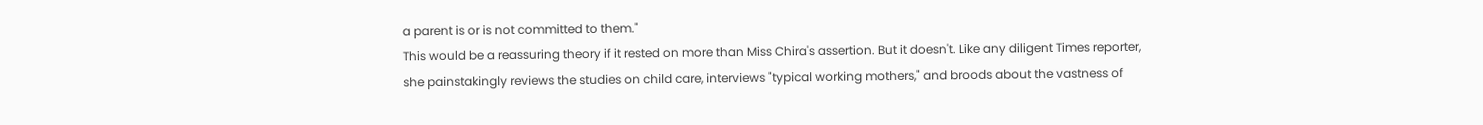a parent is or is not committed to them."
This would be a reassuring theory if it rested on more than Miss Chira's assertion. But it doesn't. Like any diligent Times reporter, she painstakingly reviews the studies on child care, interviews "typical working mothers," and broods about the vastness of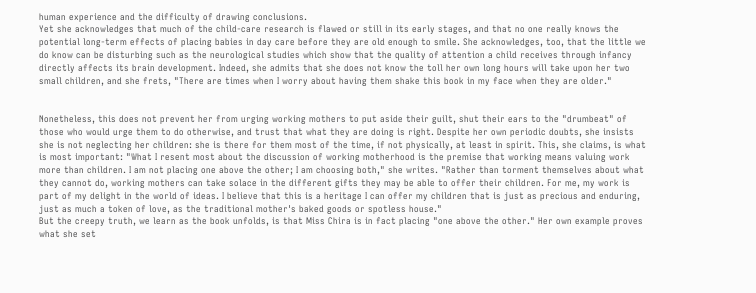human experience and the difficulty of drawing conclusions.
Yet she acknowledges that much of the child-care research is flawed or still in its early stages, and that no one really knows the potential long-term effects of placing babies in day care before they are old enough to smile. She acknowledges, too, that the little we do know can be disturbing such as the neurological studies which show that the quality of attention a child receives through infancy directly affects its brain development. Indeed, she admits that she does not know the toll her own long hours will take upon her two small children, and she frets, "There are times when I worry about having them shake this book in my face when they are older."


Nonetheless, this does not prevent her from urging working mothers to put aside their guilt, shut their ears to the "drumbeat" of those who would urge them to do otherwise, and trust that what they are doing is right. Despite her own periodic doubts, she insists she is not neglecting her children: she is there for them most of the time, if not physically, at least in spirit. This, she claims, is what is most important: "What I resent most about the discussion of working motherhood is the premise that working means valuing work more than children. I am not placing one above the other; I am choosing both," she writes. "Rather than torment themselves about what they cannot do, working mothers can take solace in the different gifts they may be able to offer their children. For me, my work is part of my delight in the world of ideas. I believe that this is a heritage I can offer my children that is just as precious and enduring, just as much a token of love, as the traditional mother's baked goods or spotless house."
But the creepy truth, we learn as the book unfolds, is that Miss Chira is in fact placing "one above the other." Her own example proves what she set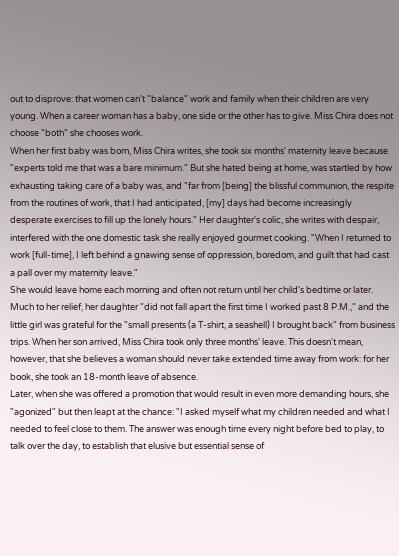out to disprove: that women can't "balance" work and family when their children are very young. When a career woman has a baby, one side or the other has to give. Miss Chira does not choose "both" she chooses work.
When her first baby was born, Miss Chira writes, she took six months' maternity leave because "experts told me that was a bare minimum." But she hated being at home, was startled by how exhausting taking care of a baby was, and "far from [being] the blissful communion, the respite from the routines of work, that I had anticipated, [my] days had become increasingly desperate exercises to fill up the lonely hours." Her daughter's colic, she writes with despair, interfered with the one domestic task she really enjoyed gourmet cooking. "When I returned to work [full-time], I left behind a gnawing sense of oppression, boredom, and guilt that had cast a pall over my maternity leave."
She would leave home each morning and often not return until her child's bedtime or later. Much to her relief, her daughter "did not fall apart the first time I worked past 8 P.M.," and the little girl was grateful for the "small presents (a T-shirt, a seashell) I brought back" from business trips. When her son arrived, Miss Chira took only three months' leave. This doesn't mean, however, that she believes a woman should never take extended time away from work: for her book, she took an 18-month leave of absence.
Later, when she was offered a promotion that would result in even more demanding hours, she "agonized" but then leapt at the chance: "I asked myself what my children needed and what I needed to feel close to them. The answer was enough time every night before bed to play, to talk over the day, to establish that elusive but essential sense of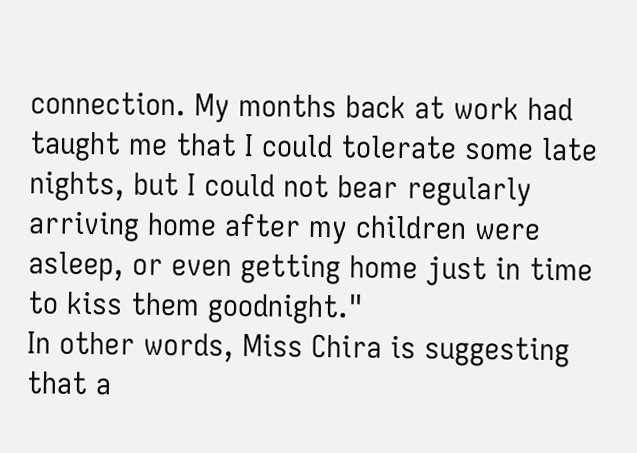connection. My months back at work had taught me that I could tolerate some late nights, but I could not bear regularly arriving home after my children were asleep, or even getting home just in time to kiss them goodnight."
In other words, Miss Chira is suggesting that a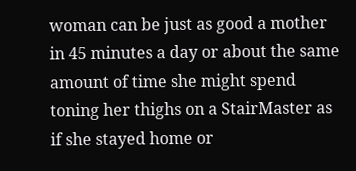woman can be just as good a mother in 45 minutes a day or about the same amount of time she might spend toning her thighs on a StairMaster as if she stayed home or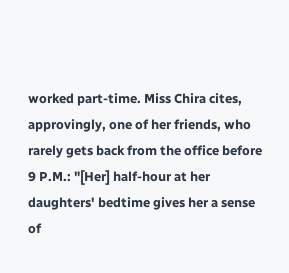worked part-time. Miss Chira cites, approvingly, one of her friends, who rarely gets back from the office before 9 P.M.: "[Her] half-hour at her daughters' bedtime gives her a sense of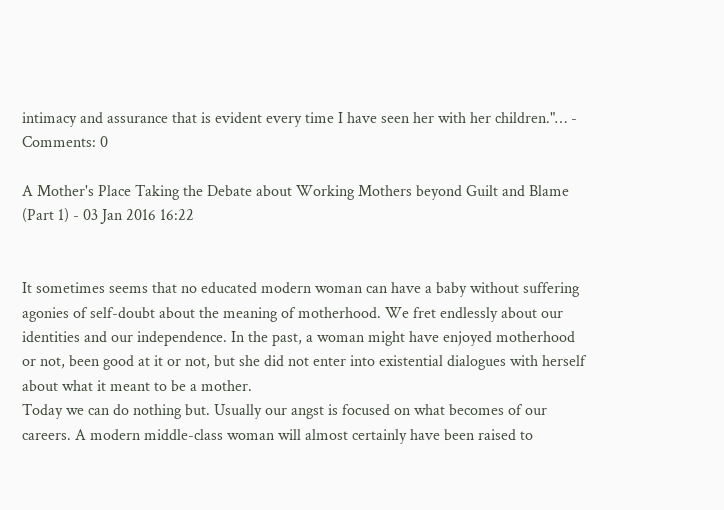intimacy and assurance that is evident every time I have seen her with her children."… - Comments: 0

A Mother's Place Taking the Debate about Working Mothers beyond Guilt and Blame (Part 1) - 03 Jan 2016 16:22


It sometimes seems that no educated modern woman can have a baby without suffering agonies of self-doubt about the meaning of motherhood. We fret endlessly about our identities and our independence. In the past, a woman might have enjoyed motherhood or not, been good at it or not, but she did not enter into existential dialogues with herself about what it meant to be a mother.
Today we can do nothing but. Usually our angst is focused on what becomes of our careers. A modern middle-class woman will almost certainly have been raised to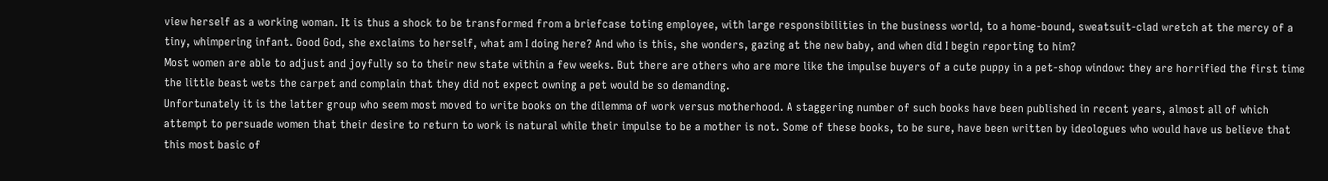view herself as a working woman. It is thus a shock to be transformed from a briefcase toting employee, with large responsibilities in the business world, to a home-bound, sweatsuit-clad wretch at the mercy of a tiny, whimpering infant. Good God, she exclaims to herself, what am I doing here? And who is this, she wonders, gazing at the new baby, and when did I begin reporting to him?
Most women are able to adjust and joyfully so to their new state within a few weeks. But there are others who are more like the impulse buyers of a cute puppy in a pet-shop window: they are horrified the first time the little beast wets the carpet and complain that they did not expect owning a pet would be so demanding.
Unfortunately it is the latter group who seem most moved to write books on the dilemma of work versus motherhood. A staggering number of such books have been published in recent years, almost all of which attempt to persuade women that their desire to return to work is natural while their impulse to be a mother is not. Some of these books, to be sure, have been written by ideologues who would have us believe that this most basic of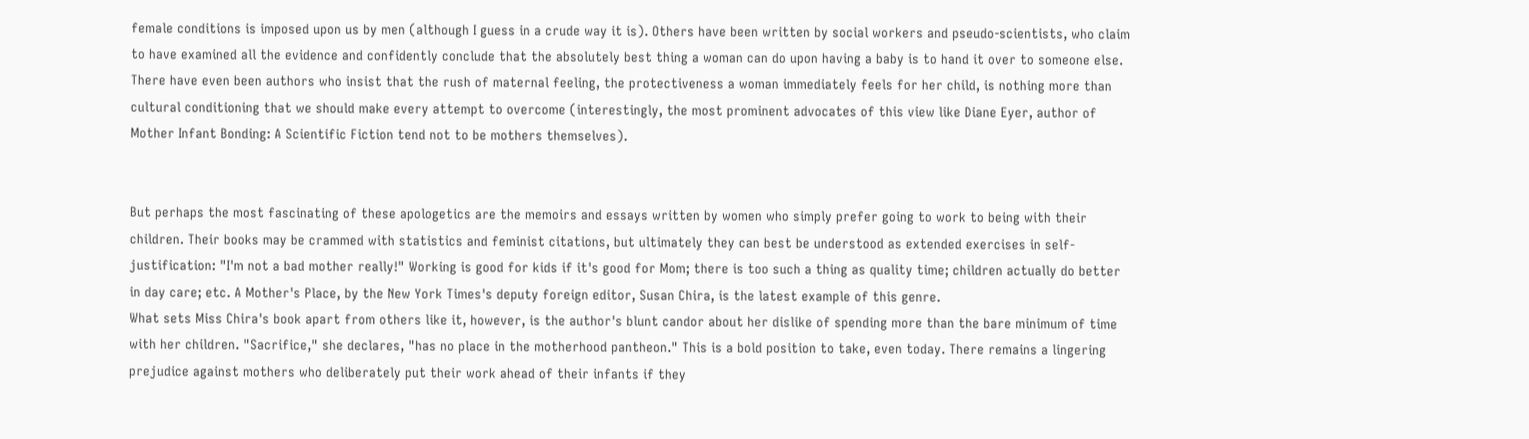female conditions is imposed upon us by men (although I guess in a crude way it is). Others have been written by social workers and pseudo-scientists, who claim to have examined all the evidence and confidently conclude that the absolutely best thing a woman can do upon having a baby is to hand it over to someone else. There have even been authors who insist that the rush of maternal feeling, the protectiveness a woman immediately feels for her child, is nothing more than cultural conditioning that we should make every attempt to overcome (interestingly, the most prominent advocates of this view like Diane Eyer, author of Mother Infant Bonding: A Scientific Fiction tend not to be mothers themselves).


But perhaps the most fascinating of these apologetics are the memoirs and essays written by women who simply prefer going to work to being with their children. Their books may be crammed with statistics and feminist citations, but ultimately they can best be understood as extended exercises in self-justification: "I'm not a bad mother really!" Working is good for kids if it's good for Mom; there is too such a thing as quality time; children actually do better in day care; etc. A Mother's Place, by the New York Times's deputy foreign editor, Susan Chira, is the latest example of this genre.
What sets Miss Chira's book apart from others like it, however, is the author's blunt candor about her dislike of spending more than the bare minimum of time with her children. "Sacrifice," she declares, "has no place in the motherhood pantheon." This is a bold position to take, even today. There remains a lingering prejudice against mothers who deliberately put their work ahead of their infants if they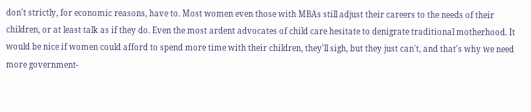don't strictly, for economic reasons, have to. Most women even those with MBAs still adjust their careers to the needs of their children, or at least talk as if they do. Even the most ardent advocates of child care hesitate to denigrate traditional motherhood. It would be nice if women could afford to spend more time with their children, they'll sigh, but they just can't, and that's why we need more government-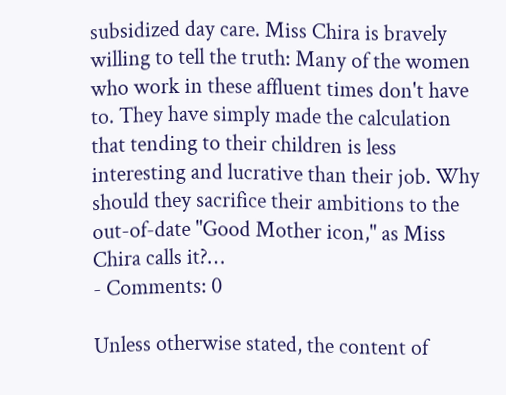subsidized day care. Miss Chira is bravely willing to tell the truth: Many of the women who work in these affluent times don't have to. They have simply made the calculation that tending to their children is less interesting and lucrative than their job. Why should they sacrifice their ambitions to the out-of-date "Good Mother icon," as Miss Chira calls it?…
- Comments: 0

Unless otherwise stated, the content of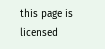this page is licensed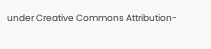under Creative Commons Attribution-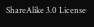ShareAlike 3.0 License